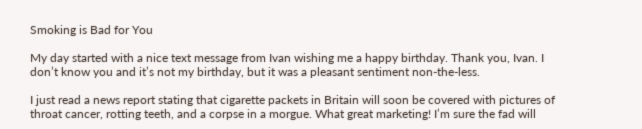Smoking is Bad for You

My day started with a nice text message from Ivan wishing me a happy birthday. Thank you, Ivan. I don’t know you and it’s not my birthday, but it was a pleasant sentiment non-the-less.

I just read a news report stating that cigarette packets in Britain will soon be covered with pictures of throat cancer, rotting teeth, and a corpse in a morgue. What great marketing! I’m sure the fad will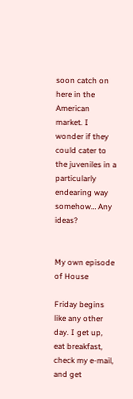soon catch on here in the American market. I wonder if they could cater to the juveniles in a particularly endearing way somehow… Any ideas?


My own episode of House

Friday begins like any other day. I get up, eat breakfast, check my e-mail, and get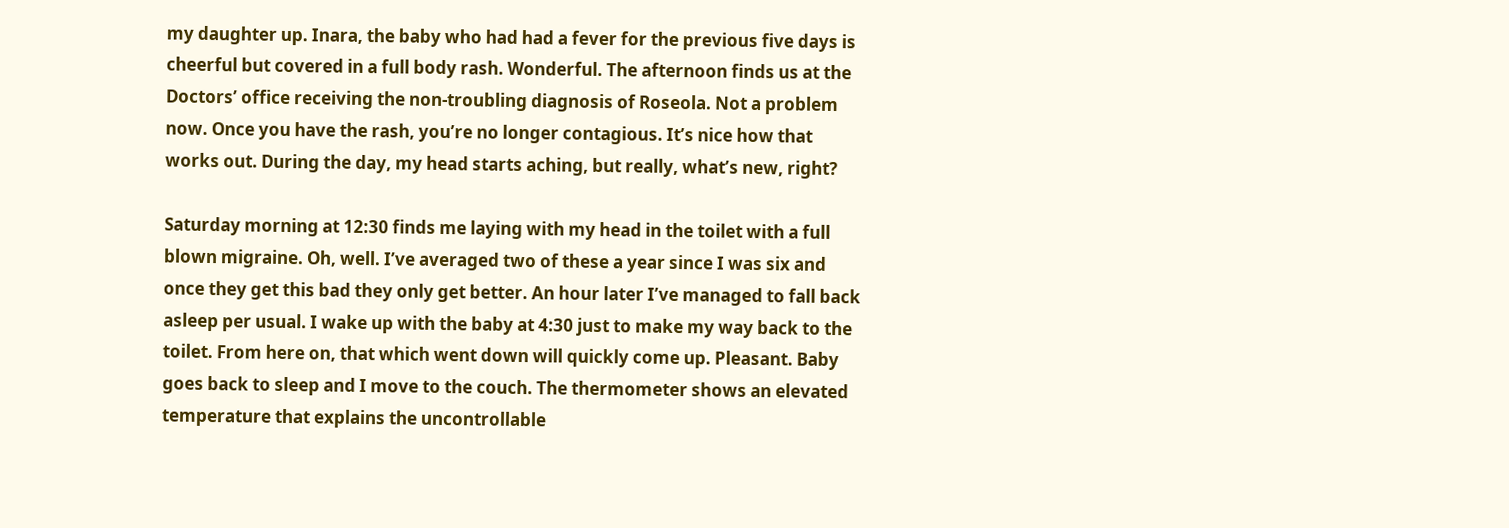my daughter up. Inara, the baby who had had a fever for the previous five days is cheerful but covered in a full body rash. Wonderful. The afternoon finds us at the Doctors’ office receiving the non-troubling diagnosis of Roseola. Not a problem now. Once you have the rash, you’re no longer contagious. It’s nice how that works out. During the day, my head starts aching, but really, what’s new, right?

Saturday morning at 12:30 finds me laying with my head in the toilet with a full blown migraine. Oh, well. I’ve averaged two of these a year since I was six and once they get this bad they only get better. An hour later I’ve managed to fall back asleep per usual. I wake up with the baby at 4:30 just to make my way back to the toilet. From here on, that which went down will quickly come up. Pleasant. Baby goes back to sleep and I move to the couch. The thermometer shows an elevated temperature that explains the uncontrollable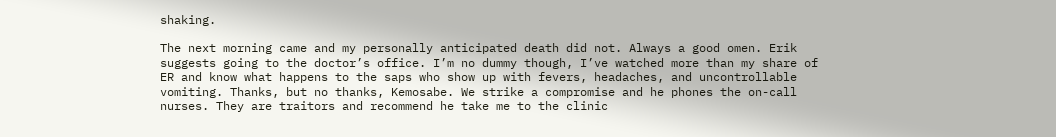shaking.

The next morning came and my personally anticipated death did not. Always a good omen. Erik suggests going to the doctor’s office. I’m no dummy though, I’ve watched more than my share of ER and know what happens to the saps who show up with fevers, headaches, and uncontrollable vomiting. Thanks, but no thanks, Kemosabe. We strike a compromise and he phones the on-call nurses. They are traitors and recommend he take me to the clinic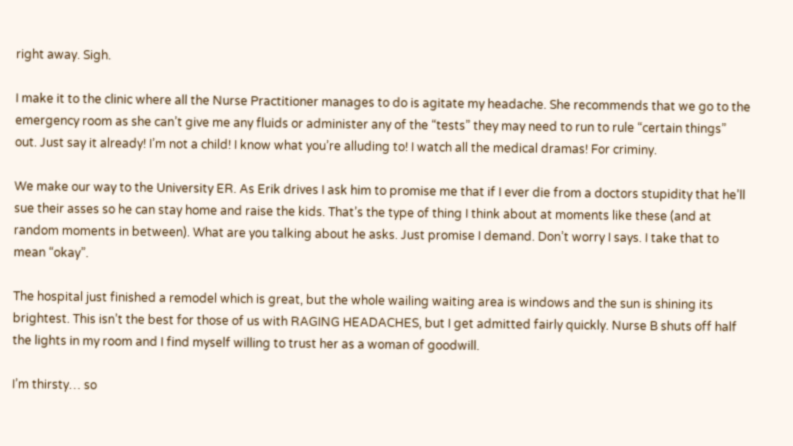right away. Sigh.

I make it to the clinic where all the Nurse Practitioner manages to do is agitate my headache. She recommends that we go to the emergency room as she can’t give me any fluids or administer any of the “tests” they may need to run to rule “certain things” out. Just say it already! I’m not a child! I know what you’re alluding to! I watch all the medical dramas! For criminy.

We make our way to the University ER. As Erik drives I ask him to promise me that if I ever die from a doctors stupidity that he’ll sue their asses so he can stay home and raise the kids. That’s the type of thing I think about at moments like these (and at random moments in between). What are you talking about he asks. Just promise I demand. Don’t worry I says. I take that to mean “okay”.

The hospital just finished a remodel which is great, but the whole wailing waiting area is windows and the sun is shining its brightest. This isn’t the best for those of us with RAGING HEADACHES, but I get admitted fairly quickly. Nurse B shuts off half the lights in my room and I find myself willing to trust her as a woman of goodwill.

I’m thirsty… so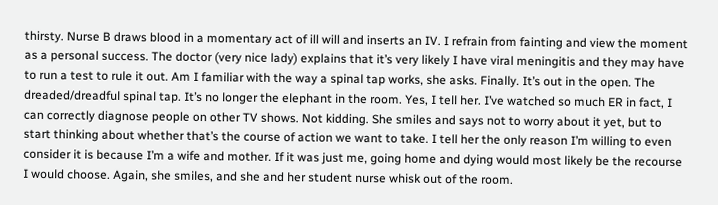thirsty. Nurse B draws blood in a momentary act of ill will and inserts an IV. I refrain from fainting and view the moment as a personal success. The doctor (very nice lady) explains that it’s very likely I have viral meningitis and they may have to run a test to rule it out. Am I familiar with the way a spinal tap works, she asks. Finally. It’s out in the open. The dreaded/dreadful spinal tap. It’s no longer the elephant in the room. Yes, I tell her. I’ve watched so much ER in fact, I can correctly diagnose people on other TV shows. Not kidding. She smiles and says not to worry about it yet, but to start thinking about whether that’s the course of action we want to take. I tell her the only reason I’m willing to even consider it is because I’m a wife and mother. If it was just me, going home and dying would most likely be the recourse I would choose. Again, she smiles, and she and her student nurse whisk out of the room.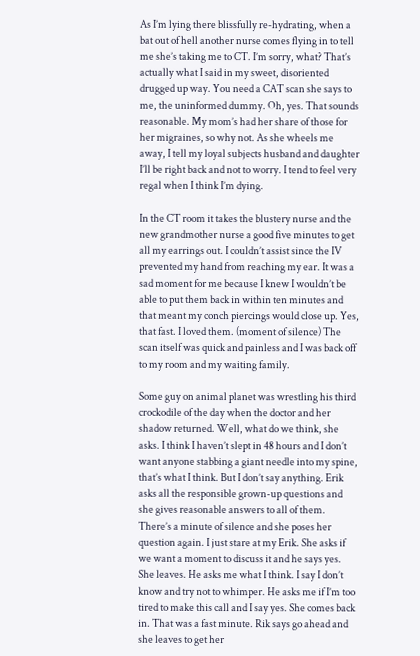As I’m lying there blissfully re-hydrating, when a bat out of hell another nurse comes flying in to tell me she’s taking me to CT. I’m sorry, what? That’s actually what I said in my sweet, disoriented drugged up way. You need a CAT scan she says to me, the uninformed dummy. Oh, yes. That sounds reasonable. My mom’s had her share of those for her migraines, so why not. As she wheels me away, I tell my loyal subjects husband and daughter I’ll be right back and not to worry. I tend to feel very regal when I think I’m dying.

In the CT room it takes the blustery nurse and the new grandmother nurse a good five minutes to get all my earrings out. I couldn’t assist since the IV prevented my hand from reaching my ear. It was a sad moment for me because I knew I wouldn’t be able to put them back in within ten minutes and that meant my conch piercings would close up. Yes, that fast. I loved them. (moment of silence) The scan itself was quick and painless and I was back off to my room and my waiting family.

Some guy on animal planet was wrestling his third crockodile of the day when the doctor and her shadow returned. Well, what do we think, she asks. I think I haven’t slept in 48 hours and I don’t want anyone stabbing a giant needle into my spine, that’s what I think. But I don’t say anything. Erik asks all the responsible grown-up questions and she gives reasonable answers to all of them. There’s a minute of silence and she poses her question again. I just stare at my Erik. She asks if we want a moment to discuss it and he says yes. She leaves. He asks me what I think. I say I don’t know and try not to whimper. He asks me if I’m too tired to make this call and I say yes. She comes back in. That was a fast minute. Rik says go ahead and she leaves to get her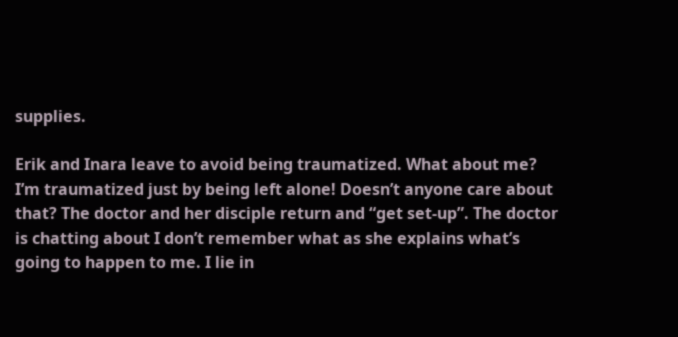supplies.

Erik and Inara leave to avoid being traumatized. What about me? I’m traumatized just by being left alone! Doesn’t anyone care about that? The doctor and her disciple return and “get set-up”. The doctor is chatting about I don’t remember what as she explains what’s going to happen to me. I lie in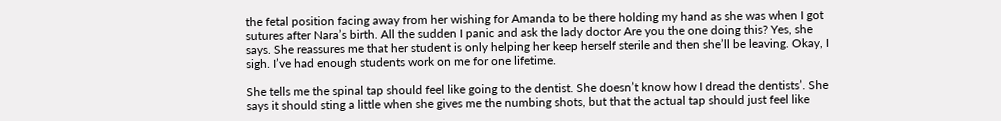the fetal position facing away from her wishing for Amanda to be there holding my hand as she was when I got sutures after Nara’s birth. All the sudden I panic and ask the lady doctor Are you the one doing this? Yes, she says. She reassures me that her student is only helping her keep herself sterile and then she’ll be leaving. Okay, I sigh. I’ve had enough students work on me for one lifetime.

She tells me the spinal tap should feel like going to the dentist. She doesn’t know how I dread the dentists’. She says it should sting a little when she gives me the numbing shots, but that the actual tap should just feel like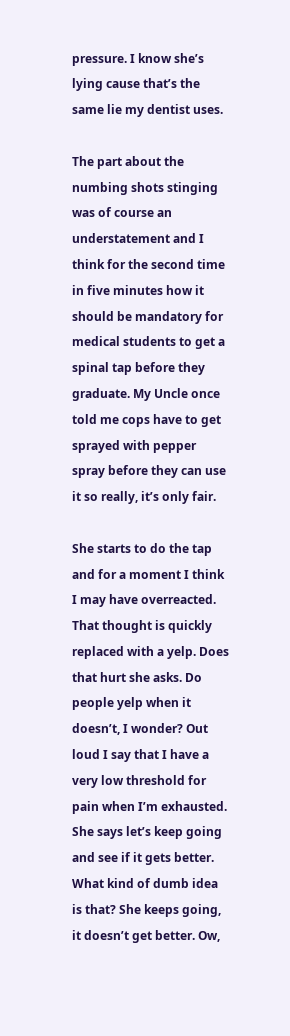pressure. I know she’s lying cause that’s the same lie my dentist uses.

The part about the numbing shots stinging was of course an understatement and I think for the second time in five minutes how it should be mandatory for medical students to get a spinal tap before they graduate. My Uncle once told me cops have to get sprayed with pepper spray before they can use it so really, it’s only fair.

She starts to do the tap and for a moment I think I may have overreacted. That thought is quickly replaced with a yelp. Does that hurt she asks. Do people yelp when it doesn’t, I wonder? Out loud I say that I have a very low threshold for pain when I’m exhausted. She says let’s keep going and see if it gets better. What kind of dumb idea is that? She keeps going, it doesn’t get better. Ow,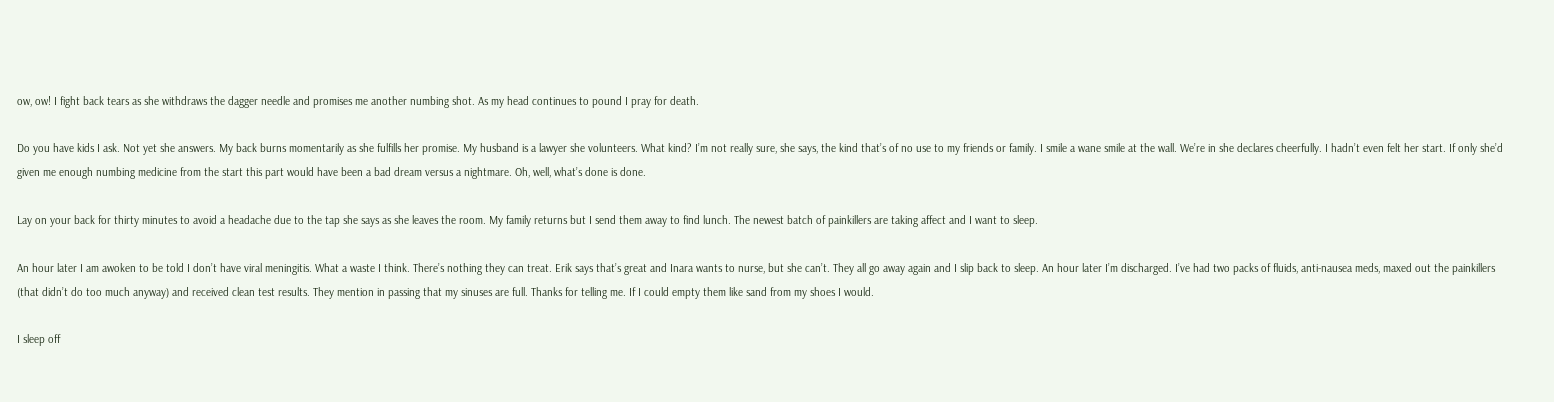ow, ow! I fight back tears as she withdraws the dagger needle and promises me another numbing shot. As my head continues to pound I pray for death.

Do you have kids I ask. Not yet she answers. My back burns momentarily as she fulfills her promise. My husband is a lawyer she volunteers. What kind? I’m not really sure, she says, the kind that’s of no use to my friends or family. I smile a wane smile at the wall. We’re in she declares cheerfully. I hadn’t even felt her start. If only she’d given me enough numbing medicine from the start this part would have been a bad dream versus a nightmare. Oh, well, what’s done is done.

Lay on your back for thirty minutes to avoid a headache due to the tap she says as she leaves the room. My family returns but I send them away to find lunch. The newest batch of painkillers are taking affect and I want to sleep.

An hour later I am awoken to be told I don’t have viral meningitis. What a waste I think. There’s nothing they can treat. Erik says that’s great and Inara wants to nurse, but she can’t. They all go away again and I slip back to sleep. An hour later I’m discharged. I’ve had two packs of fluids, anti-nausea meds, maxed out the painkillers (that didn’t do too much anyway) and received clean test results. They mention in passing that my sinuses are full. Thanks for telling me. If I could empty them like sand from my shoes I would.

I sleep off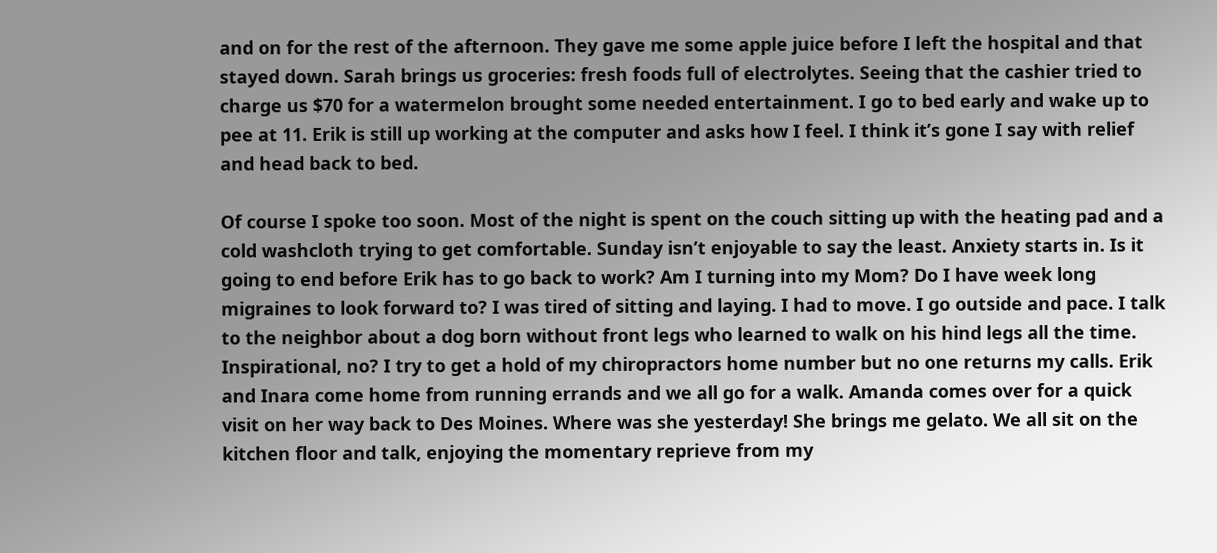and on for the rest of the afternoon. They gave me some apple juice before I left the hospital and that stayed down. Sarah brings us groceries: fresh foods full of electrolytes. Seeing that the cashier tried to charge us $70 for a watermelon brought some needed entertainment. I go to bed early and wake up to pee at 11. Erik is still up working at the computer and asks how I feel. I think it’s gone I say with relief and head back to bed.

Of course I spoke too soon. Most of the night is spent on the couch sitting up with the heating pad and a cold washcloth trying to get comfortable. Sunday isn’t enjoyable to say the least. Anxiety starts in. Is it going to end before Erik has to go back to work? Am I turning into my Mom? Do I have week long migraines to look forward to? I was tired of sitting and laying. I had to move. I go outside and pace. I talk to the neighbor about a dog born without front legs who learned to walk on his hind legs all the time. Inspirational, no? I try to get a hold of my chiropractors home number but no one returns my calls. Erik and Inara come home from running errands and we all go for a walk. Amanda comes over for a quick visit on her way back to Des Moines. Where was she yesterday! She brings me gelato. We all sit on the kitchen floor and talk, enjoying the momentary reprieve from my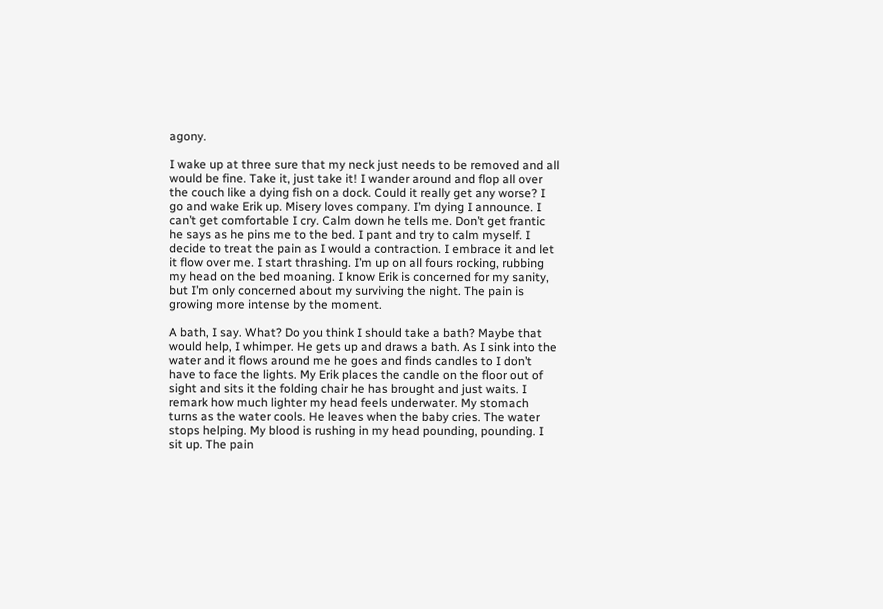agony.

I wake up at three sure that my neck just needs to be removed and all would be fine. Take it, just take it! I wander around and flop all over the couch like a dying fish on a dock. Could it really get any worse? I go and wake Erik up. Misery loves company. I’m dying I announce. I can’t get comfortable I cry. Calm down he tells me. Don’t get frantic he says as he pins me to the bed. I pant and try to calm myself. I decide to treat the pain as I would a contraction. I embrace it and let it flow over me. I start thrashing. I’m up on all fours rocking, rubbing my head on the bed moaning. I know Erik is concerned for my sanity, but I’m only concerned about my surviving the night. The pain is growing more intense by the moment.

A bath, I say. What? Do you think I should take a bath? Maybe that would help, I whimper. He gets up and draws a bath. As I sink into the water and it flows around me he goes and finds candles to I don’t have to face the lights. My Erik places the candle on the floor out of sight and sits it the folding chair he has brought and just waits. I remark how much lighter my head feels underwater. My stomach turns as the water cools. He leaves when the baby cries. The water stops helping. My blood is rushing in my head pounding, pounding. I sit up. The pain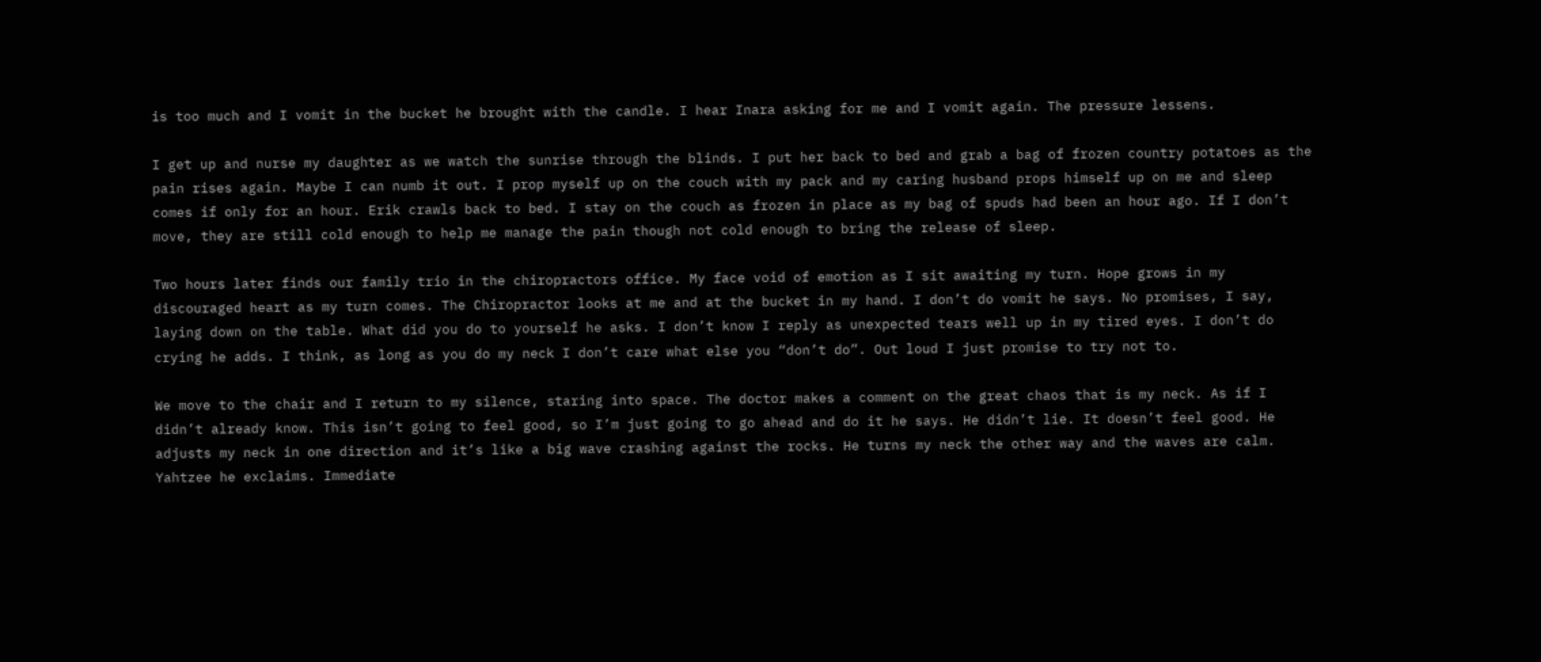is too much and I vomit in the bucket he brought with the candle. I hear Inara asking for me and I vomit again. The pressure lessens.

I get up and nurse my daughter as we watch the sunrise through the blinds. I put her back to bed and grab a bag of frozen country potatoes as the pain rises again. Maybe I can numb it out. I prop myself up on the couch with my pack and my caring husband props himself up on me and sleep comes if only for an hour. Erik crawls back to bed. I stay on the couch as frozen in place as my bag of spuds had been an hour ago. If I don’t move, they are still cold enough to help me manage the pain though not cold enough to bring the release of sleep.

Two hours later finds our family trio in the chiropractors office. My face void of emotion as I sit awaiting my turn. Hope grows in my discouraged heart as my turn comes. The Chiropractor looks at me and at the bucket in my hand. I don’t do vomit he says. No promises, I say, laying down on the table. What did you do to yourself he asks. I don’t know I reply as unexpected tears well up in my tired eyes. I don’t do crying he adds. I think, as long as you do my neck I don’t care what else you “don’t do”. Out loud I just promise to try not to.

We move to the chair and I return to my silence, staring into space. The doctor makes a comment on the great chaos that is my neck. As if I didn’t already know. This isn’t going to feel good, so I’m just going to go ahead and do it he says. He didn’t lie. It doesn’t feel good. He adjusts my neck in one direction and it’s like a big wave crashing against the rocks. He turns my neck the other way and the waves are calm. Yahtzee he exclaims. Immediate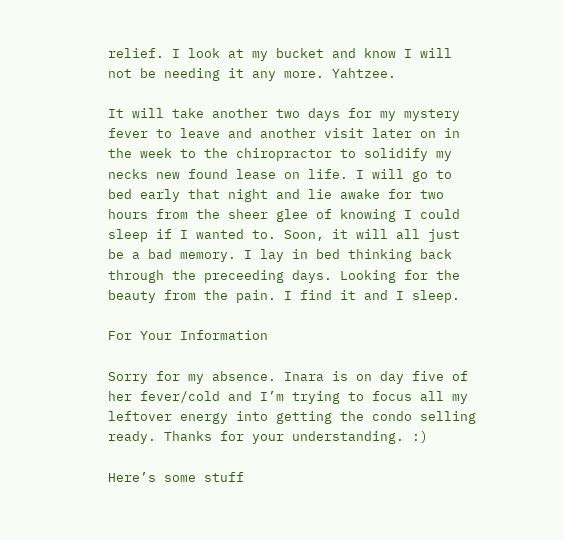relief. I look at my bucket and know I will not be needing it any more. Yahtzee.

It will take another two days for my mystery fever to leave and another visit later on in the week to the chiropractor to solidify my necks new found lease on life. I will go to bed early that night and lie awake for two hours from the sheer glee of knowing I could sleep if I wanted to. Soon, it will all just be a bad memory. I lay in bed thinking back through the preceeding days. Looking for the beauty from the pain. I find it and I sleep.

For Your Information

Sorry for my absence. Inara is on day five of her fever/cold and I’m trying to focus all my leftover energy into getting the condo selling ready. Thanks for your understanding. :)

Here’s some stuff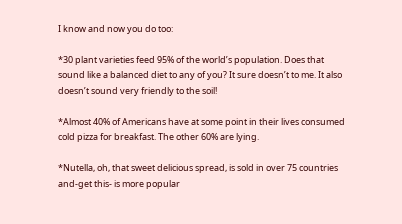I know and now you do too:

*30 plant varieties feed 95% of the world’s population. Does that sound like a balanced diet to any of you? It sure doesn’t to me. It also doesn’t sound very friendly to the soil!

*Almost 40% of Americans have at some point in their lives consumed cold pizza for breakfast. The other 60% are lying.

*Nutella, oh, that sweet delicious spread, is sold in over 75 countries and-get this- is more popular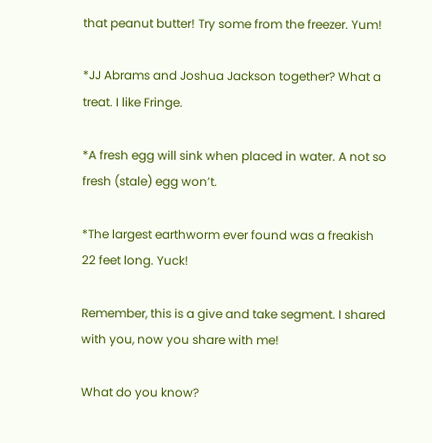that peanut butter! Try some from the freezer. Yum!

*JJ Abrams and Joshua Jackson together? What a treat. I like Fringe.

*A fresh egg will sink when placed in water. A not so fresh (stale) egg won’t.

*The largest earthworm ever found was a freakish 22 feet long. Yuck!

Remember, this is a give and take segment. I shared with you, now you share with me!

What do you know?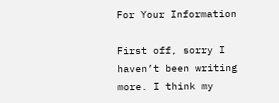For Your Information

First off, sorry I haven’t been writing more. I think my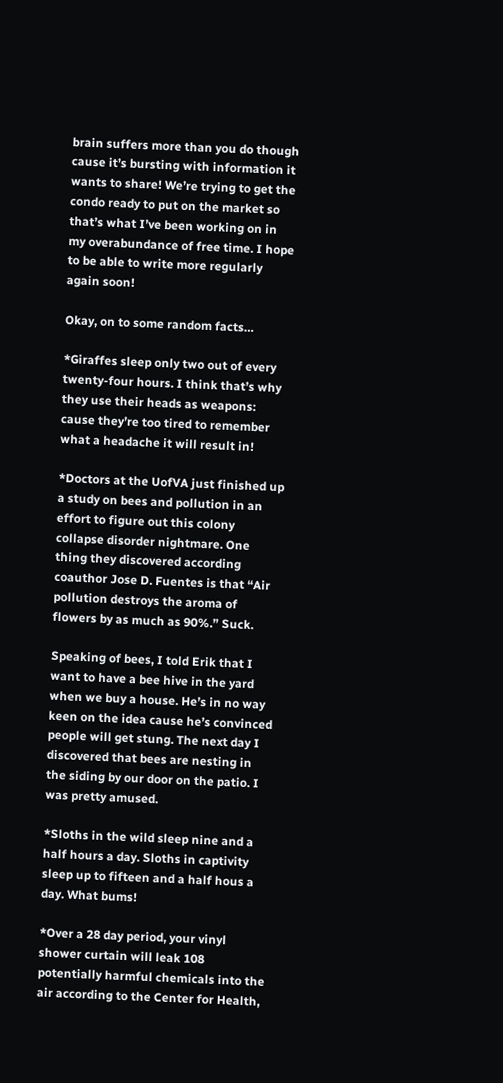brain suffers more than you do though cause it’s bursting with information it wants to share! We’re trying to get the condo ready to put on the market so that’s what I’ve been working on in my overabundance of free time. I hope to be able to write more regularly again soon!

Okay, on to some random facts…

*Giraffes sleep only two out of every twenty-four hours. I think that’s why they use their heads as weapons: cause they’re too tired to remember what a headache it will result in!

*Doctors at the UofVA just finished up a study on bees and pollution in an effort to figure out this colony collapse disorder nightmare. One thing they discovered according coauthor Jose D. Fuentes is that “Air pollution destroys the aroma of flowers by as much as 90%.” Suck.

Speaking of bees, I told Erik that I want to have a bee hive in the yard when we buy a house. He’s in no way keen on the idea cause he’s convinced people will get stung. The next day I discovered that bees are nesting in the siding by our door on the patio. I was pretty amused.

*Sloths in the wild sleep nine and a half hours a day. Sloths in captivity sleep up to fifteen and a half hous a day. What bums!

*Over a 28 day period, your vinyl shower curtain will leak 108 potentially harmful chemicals into the air according to the Center for Health,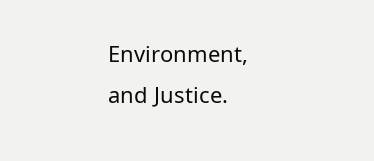Environment, and Justice.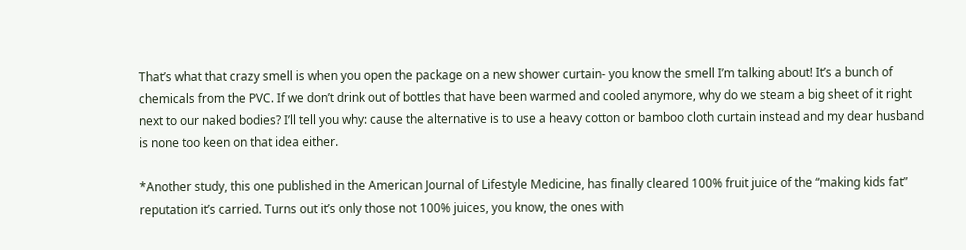That’s what that crazy smell is when you open the package on a new shower curtain- you know the smell I’m talking about! It’s a bunch of chemicals from the PVC. If we don’t drink out of bottles that have been warmed and cooled anymore, why do we steam a big sheet of it right next to our naked bodies? I’ll tell you why: cause the alternative is to use a heavy cotton or bamboo cloth curtain instead and my dear husband is none too keen on that idea either.

*Another study, this one published in the American Journal of Lifestyle Medicine, has finally cleared 100% fruit juice of the “making kids fat” reputation it’s carried. Turns out it’s only those not 100% juices, you know, the ones with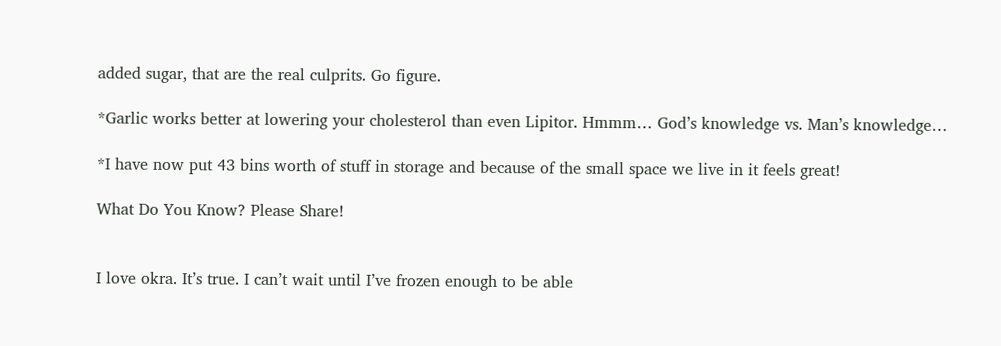added sugar, that are the real culprits. Go figure.

*Garlic works better at lowering your cholesterol than even Lipitor. Hmmm… God’s knowledge vs. Man’s knowledge…

*I have now put 43 bins worth of stuff in storage and because of the small space we live in it feels great!

What Do You Know? Please Share!


I love okra. It’s true. I can’t wait until I’ve frozen enough to be able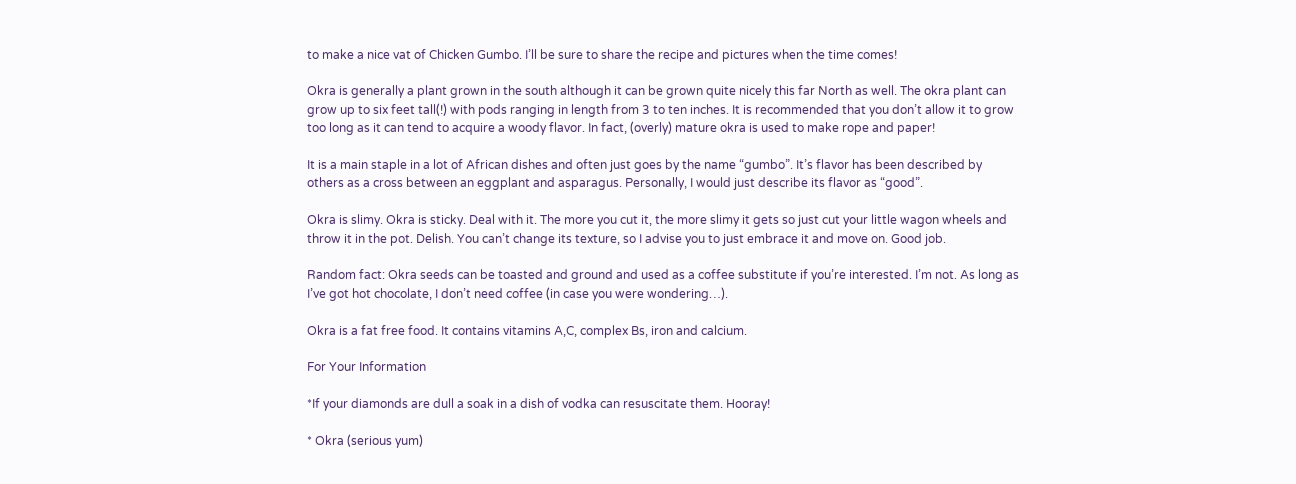to make a nice vat of Chicken Gumbo. I’ll be sure to share the recipe and pictures when the time comes!

Okra is generally a plant grown in the south although it can be grown quite nicely this far North as well. The okra plant can grow up to six feet tall(!) with pods ranging in length from 3 to ten inches. It is recommended that you don’t allow it to grow too long as it can tend to acquire a woody flavor. In fact, (overly) mature okra is used to make rope and paper!

It is a main staple in a lot of African dishes and often just goes by the name “gumbo”. It’s flavor has been described by others as a cross between an eggplant and asparagus. Personally, I would just describe its flavor as “good”.

Okra is slimy. Okra is sticky. Deal with it. The more you cut it, the more slimy it gets so just cut your little wagon wheels and throw it in the pot. Delish. You can’t change its texture, so I advise you to just embrace it and move on. Good job.

Random fact: Okra seeds can be toasted and ground and used as a coffee substitute if you’re interested. I’m not. As long as I’ve got hot chocolate, I don’t need coffee (in case you were wondering…).

Okra is a fat free food. It contains vitamins A,C, complex Bs, iron and calcium.

For Your Information

*If your diamonds are dull a soak in a dish of vodka can resuscitate them. Hooray!

* Okra (serious yum)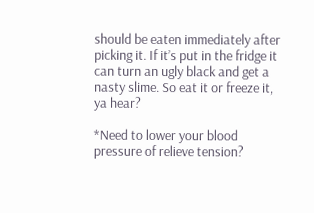should be eaten immediately after picking it. If it’s put in the fridge it can turn an ugly black and get a nasty slime. So eat it or freeze it, ya hear?

*Need to lower your blood pressure of relieve tension?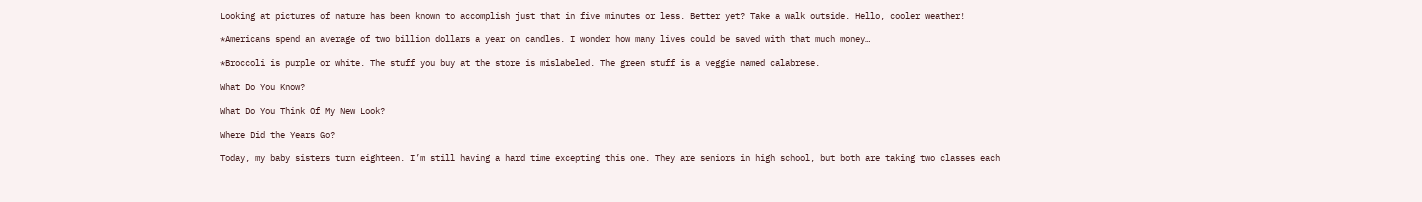Looking at pictures of nature has been known to accomplish just that in five minutes or less. Better yet? Take a walk outside. Hello, cooler weather!

*Americans spend an average of two billion dollars a year on candles. I wonder how many lives could be saved with that much money…

*Broccoli is purple or white. The stuff you buy at the store is mislabeled. The green stuff is a veggie named calabrese.

What Do You Know?

What Do You Think Of My New Look?

Where Did the Years Go?

Today, my baby sisters turn eighteen. I’m still having a hard time excepting this one. They are seniors in high school, but both are taking two classes each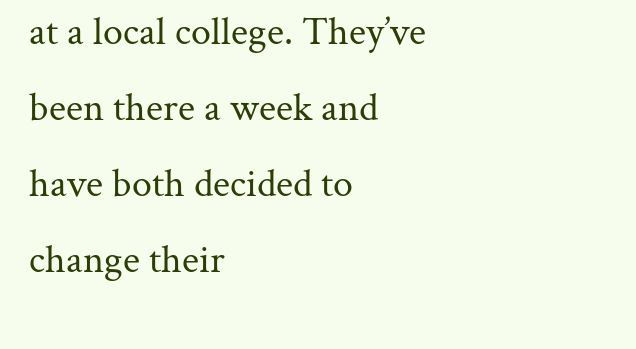at a local college. They’ve been there a week and have both decided to change their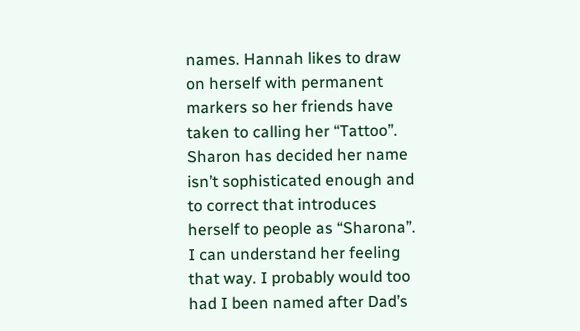names. Hannah likes to draw on herself with permanent markers so her friends have taken to calling her “Tattoo”. Sharon has decided her name isn’t sophisticated enough and to correct that introduces herself to people as “Sharona”. I can understand her feeling that way. I probably would too had I been named after Dad’s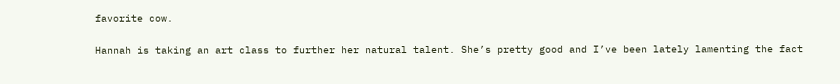favorite cow.

Hannah is taking an art class to further her natural talent. She’s pretty good and I’ve been lately lamenting the fact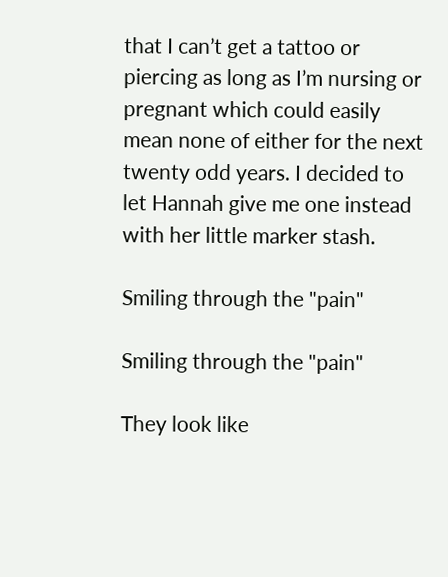that I can’t get a tattoo or piercing as long as I’m nursing or pregnant which could easily mean none of either for the next twenty odd years. I decided to let Hannah give me one instead with her little marker stash.

Smiling through the "pain"

Smiling through the "pain"

They look like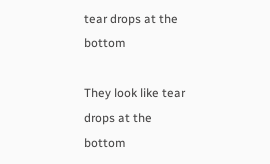tear drops at the bottom

They look like tear drops at the bottom